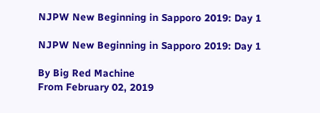NJPW New Beginning in Sapporo 2019: Day 1

NJPW New Beginning in Sapporo 2019: Day 1

By Big Red Machine
From February 02, 2019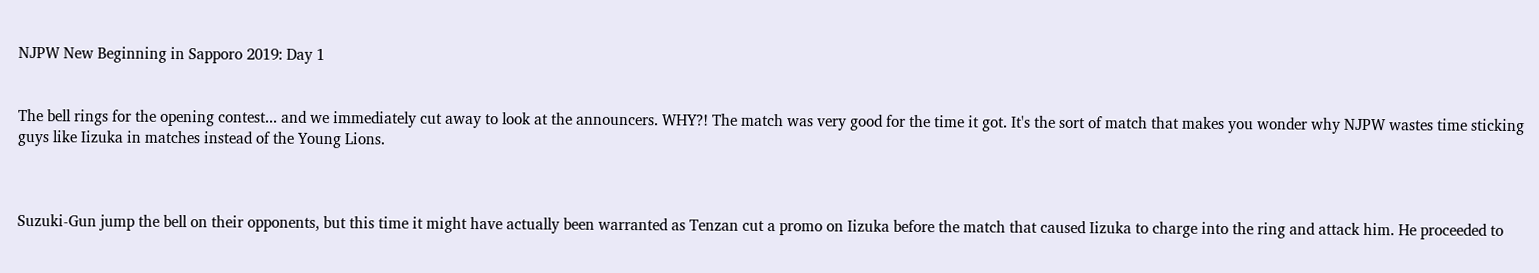NJPW New Beginning in Sapporo 2019: Day 1


The bell rings for the opening contest... and we immediately cut away to look at the announcers. WHY?! The match was very good for the time it got. It's the sort of match that makes you wonder why NJPW wastes time sticking guys like Iizuka in matches instead of the Young Lions.



Suzuki-Gun jump the bell on their opponents, but this time it might have actually been warranted as Tenzan cut a promo on Iizuka before the match that caused Iizuka to charge into the ring and attack him. He proceeded to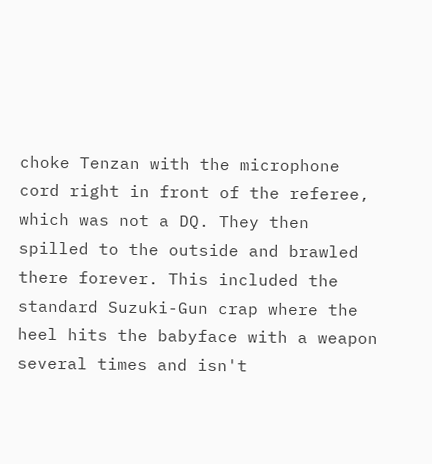choke Tenzan with the microphone cord right in front of the referee, which was not a DQ. They then spilled to the outside and brawled there forever. This included the standard Suzuki-Gun crap where the heel hits the babyface with a weapon several times and isn't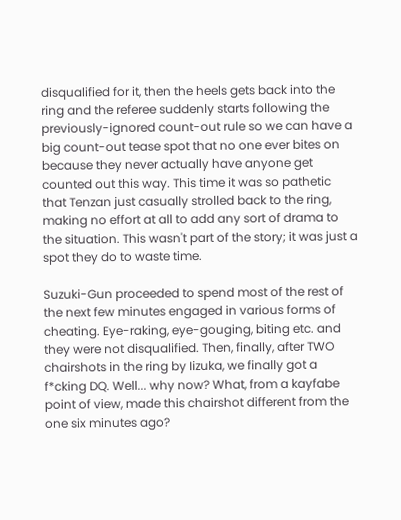disqualified for it, then the heels gets back into the ring and the referee suddenly starts following the previously-ignored count-out rule so we can have a big count-out tease spot that no one ever bites on because they never actually have anyone get counted out this way. This time it was so pathetic that Tenzan just casually strolled back to the ring, making no effort at all to add any sort of drama to the situation. This wasn't part of the story; it was just a spot they do to waste time.

Suzuki-Gun proceeded to spend most of the rest of the next few minutes engaged in various forms of cheating. Eye-raking, eye-gouging, biting etc. and they were not disqualified. Then, finally, after TWO chairshots in the ring by Iizuka, we finally got a f*cking DQ. Well... why now? What, from a kayfabe point of view, made this chairshot different from the one six minutes ago?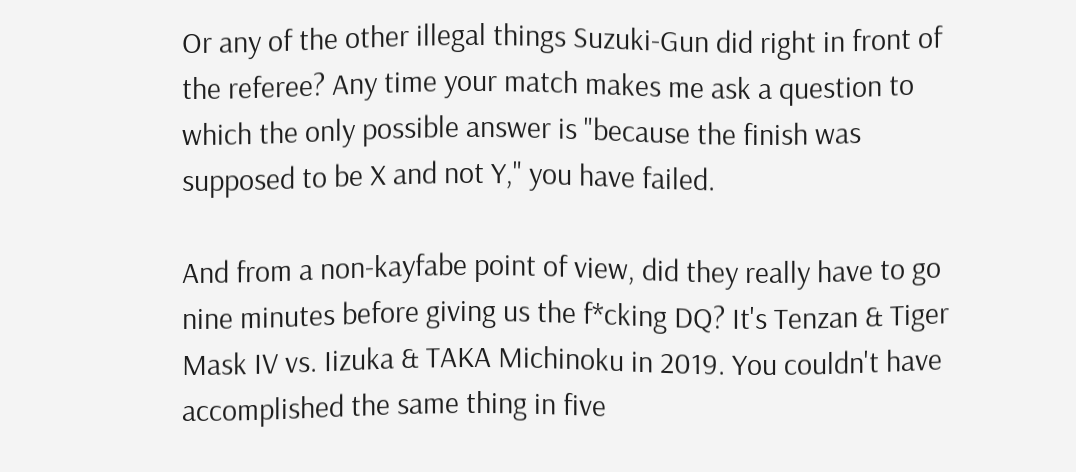Or any of the other illegal things Suzuki-Gun did right in front of the referee? Any time your match makes me ask a question to which the only possible answer is "because the finish was supposed to be X and not Y," you have failed.

And from a non-kayfabe point of view, did they really have to go nine minutes before giving us the f*cking DQ? It's Tenzan & Tiger Mask IV vs. Iizuka & TAKA Michinoku in 2019. You couldn't have accomplished the same thing in five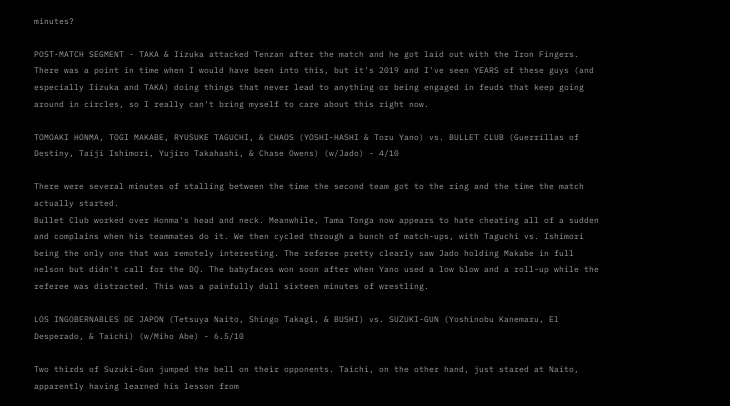minutes?

POST-MATCH SEGMENT - TAKA & Iizuka attacked Tenzan after the match and he got laid out with the Iron Fingers. There was a point in time when I would have been into this, but it's 2019 and I've seen YEARS of these guys (and especially Iizuka and TAKA) doing things that never lead to anything or being engaged in feuds that keep going around in circles, so I really can't bring myself to care about this right now.

TOMOAKI HONMA, TOGI MAKABE, RYUSUKE TAGUCHI, & CHAOS (YOSHI-HASHI & Toru Yano) vs. BULLET CLUB (Guerrillas of Destiny, Taiji Ishimori, Yujiro Takahashi, & Chase Owens) (w/Jado) - 4/10

There were several minutes of stalling between the time the second team got to the ring and the time the match actually started.
Bullet Club worked over Honma's head and neck. Meanwhile, Tama Tonga now appears to hate cheating all of a sudden and complains when his teammates do it. We then cycled through a bunch of match-ups, with Taguchi vs. Ishimori being the only one that was remotely interesting. The referee pretty clearly saw Jado holding Makabe in full nelson but didn't call for the DQ. The babyfaces won soon after when Yano used a low blow and a roll-up while the referee was distracted. This was a painfully dull sixteen minutes of wrestling.

LOS INGOBERNABLES DE JAPON (Tetsuya Naito, Shingo Takagi, & BUSHI) vs. SUZUKI-GUN (Yoshinobu Kanemaru, El Desperado, & Taichi) (w/Miho Abe) - 6.5/10

Two thirds of Suzuki-Gun jumped the bell on their opponents. Taichi, on the other hand, just stared at Naito, apparently having learned his lesson from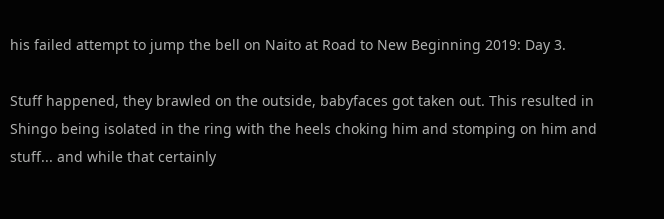his failed attempt to jump the bell on Naito at Road to New Beginning 2019: Day 3.

Stuff happened, they brawled on the outside, babyfaces got taken out. This resulted in Shingo being isolated in the ring with the heels choking him and stomping on him and stuff... and while that certainly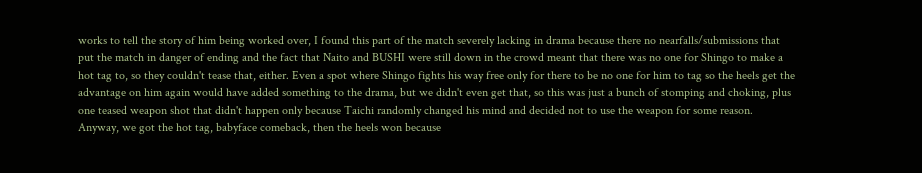works to tell the story of him being worked over, I found this part of the match severely lacking in drama because there no nearfalls/submissions that put the match in danger of ending and the fact that Naito and BUSHI were still down in the crowd meant that there was no one for Shingo to make a hot tag to, so they couldn't tease that, either. Even a spot where Shingo fights his way free only for there to be no one for him to tag so the heels get the advantage on him again would have added something to the drama, but we didn't even get that, so this was just a bunch of stomping and choking, plus one teased weapon shot that didn't happen only because Taichi randomly changed his mind and decided not to use the weapon for some reason.
Anyway, we got the hot tag, babyface comeback, then the heels won because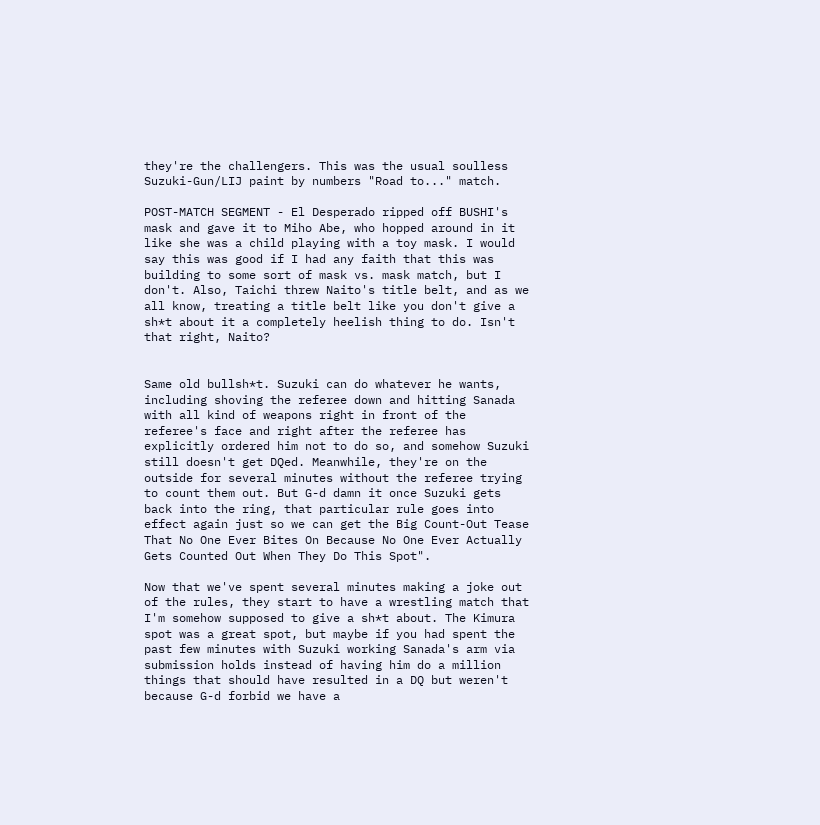they're the challengers. This was the usual soulless Suzuki-Gun/LIJ paint by numbers "Road to..." match.

POST-MATCH SEGMENT - El Desperado ripped off BUSHI's mask and gave it to Miho Abe, who hopped around in it like she was a child playing with a toy mask. I would say this was good if I had any faith that this was building to some sort of mask vs. mask match, but I don't. Also, Taichi threw Naito's title belt, and as we all know, treating a title belt like you don't give a sh*t about it a completely heelish thing to do. Isn't that right, Naito?


Same old bullsh*t. Suzuki can do whatever he wants, including shoving the referee down and hitting Sanada with all kind of weapons right in front of the referee's face and right after the referee has explicitly ordered him not to do so, and somehow Suzuki still doesn't get DQed. Meanwhile, they're on the outside for several minutes without the referee trying to count them out. But G-d damn it once Suzuki gets back into the ring, that particular rule goes into effect again just so we can get the Big Count-Out Tease That No One Ever Bites On Because No One Ever Actually Gets Counted Out When They Do This Spot".

Now that we've spent several minutes making a joke out of the rules, they start to have a wrestling match that I'm somehow supposed to give a sh*t about. The Kimura spot was a great spot, but maybe if you had spent the past few minutes with Suzuki working Sanada's arm via submission holds instead of having him do a million things that should have resulted in a DQ but weren't because G-d forbid we have a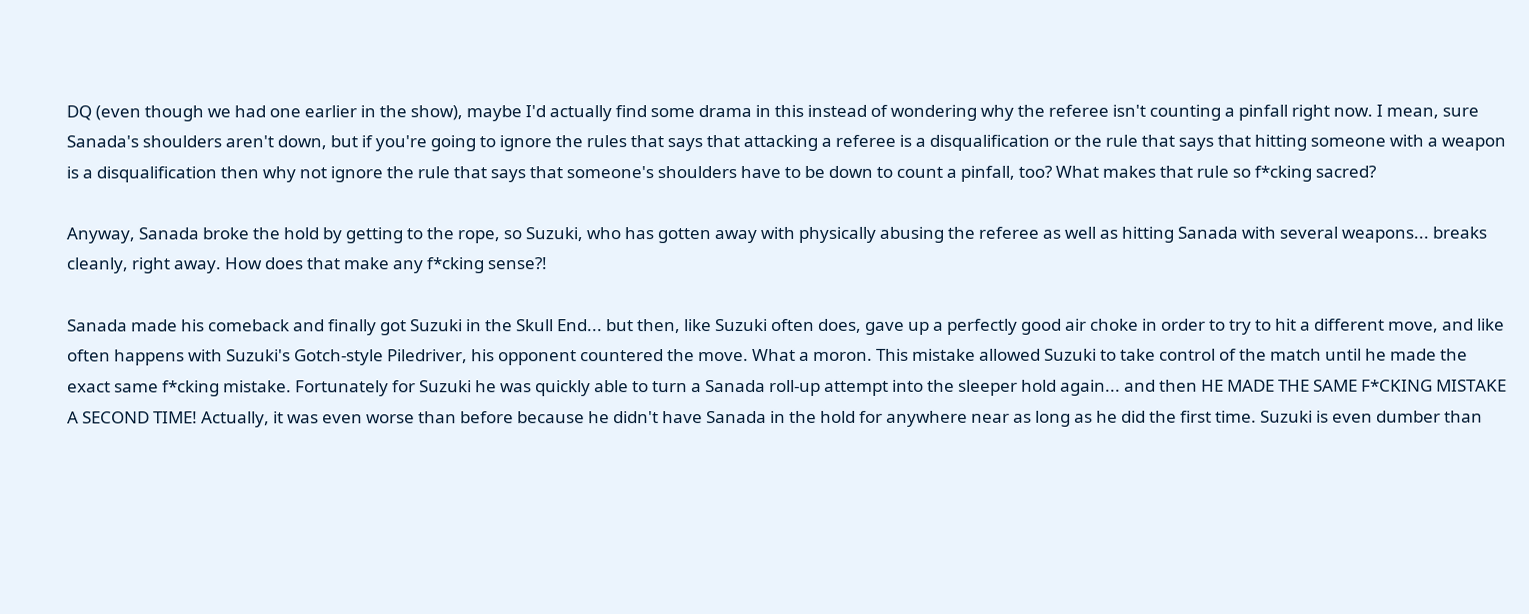DQ (even though we had one earlier in the show), maybe I'd actually find some drama in this instead of wondering why the referee isn't counting a pinfall right now. I mean, sure Sanada's shoulders aren't down, but if you're going to ignore the rules that says that attacking a referee is a disqualification or the rule that says that hitting someone with a weapon is a disqualification then why not ignore the rule that says that someone's shoulders have to be down to count a pinfall, too? What makes that rule so f*cking sacred?

Anyway, Sanada broke the hold by getting to the rope, so Suzuki, who has gotten away with physically abusing the referee as well as hitting Sanada with several weapons... breaks cleanly, right away. How does that make any f*cking sense?!

Sanada made his comeback and finally got Suzuki in the Skull End... but then, like Suzuki often does, gave up a perfectly good air choke in order to try to hit a different move, and like often happens with Suzuki's Gotch-style Piledriver, his opponent countered the move. What a moron. This mistake allowed Suzuki to take control of the match until he made the exact same f*cking mistake. Fortunately for Suzuki he was quickly able to turn a Sanada roll-up attempt into the sleeper hold again... and then HE MADE THE SAME F*CKING MISTAKE A SECOND TIME! Actually, it was even worse than before because he didn't have Sanada in the hold for anywhere near as long as he did the first time. Suzuki is even dumber than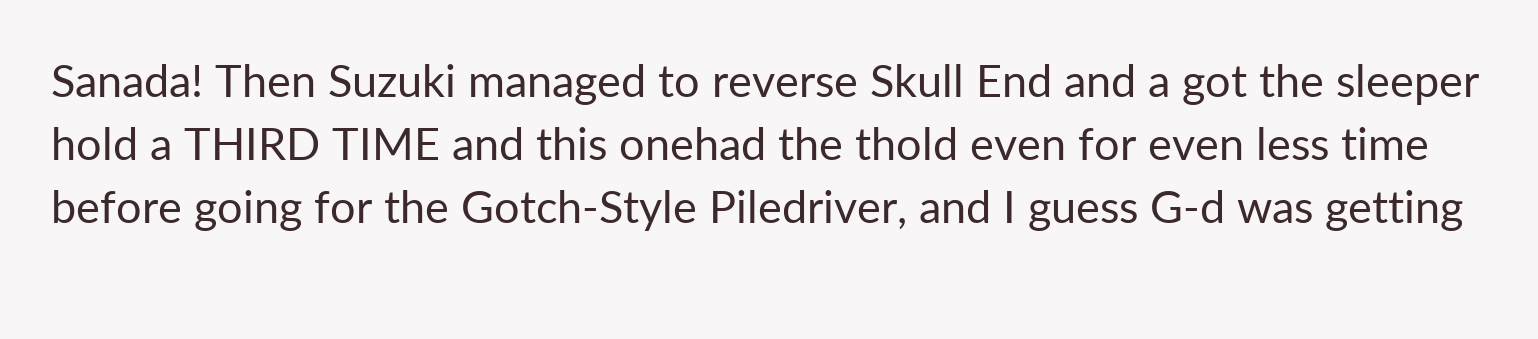Sanada! Then Suzuki managed to reverse Skull End and a got the sleeper hold a THIRD TIME and this onehad the thold even for even less time before going for the Gotch-Style Piledriver, and I guess G-d was getting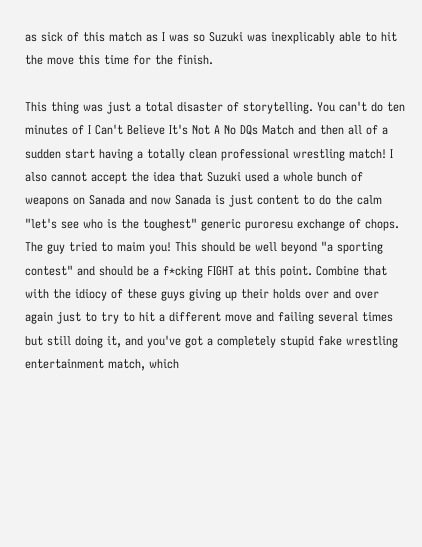as sick of this match as I was so Suzuki was inexplicably able to hit the move this time for the finish.

This thing was just a total disaster of storytelling. You can't do ten minutes of I Can't Believe It's Not A No DQs Match and then all of a sudden start having a totally clean professional wrestling match! I also cannot accept the idea that Suzuki used a whole bunch of weapons on Sanada and now Sanada is just content to do the calm "let's see who is the toughest" generic puroresu exchange of chops. The guy tried to maim you! This should be well beyond "a sporting contest" and should be a f*cking FIGHT at this point. Combine that with the idiocy of these guys giving up their holds over and over again just to try to hit a different move and failing several times but still doing it, and you've got a completely stupid fake wrestling entertainment match, which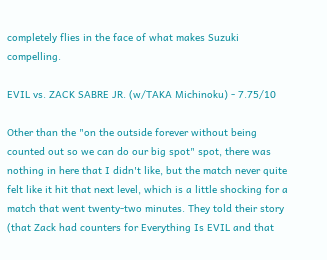completely flies in the face of what makes Suzuki compelling.

EVIL vs. ZACK SABRE JR. (w/TAKA Michinoku) - 7.75/10

Other than the "on the outside forever without being counted out so we can do our big spot" spot, there was nothing in here that I didn't like, but the match never quite felt like it hit that next level, which is a little shocking for a match that went twenty-two minutes. They told their story (that Zack had counters for Everything Is EVIL and that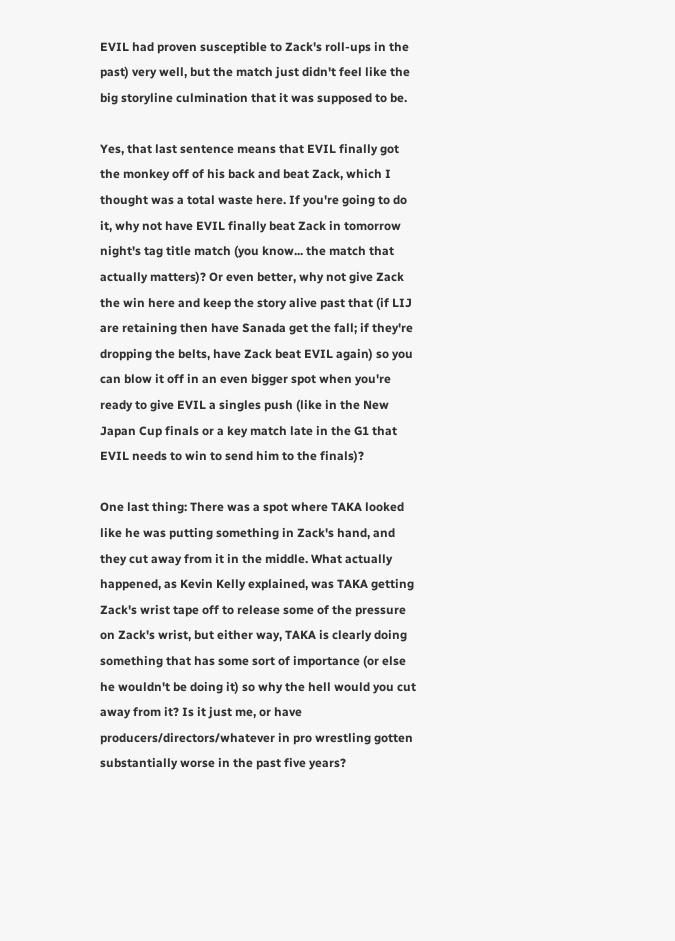EVIL had proven susceptible to Zack's roll-ups in the past) very well, but the match just didn't feel like the big storyline culmination that it was supposed to be.

Yes, that last sentence means that EVIL finally got the monkey off of his back and beat Zack, which I thought was a total waste here. If you're going to do it, why not have EVIL finally beat Zack in tomorrow night's tag title match (you know... the match that actually matters)? Or even better, why not give Zack the win here and keep the story alive past that (if LIJ are retaining then have Sanada get the fall; if they're dropping the belts, have Zack beat EVIL again) so you can blow it off in an even bigger spot when you're ready to give EVIL a singles push (like in the New Japan Cup finals or a key match late in the G1 that EVIL needs to win to send him to the finals)?

One last thing: There was a spot where TAKA looked like he was putting something in Zack's hand, and they cut away from it in the middle. What actually happened, as Kevin Kelly explained, was TAKA getting Zack's wrist tape off to release some of the pressure on Zack's wrist, but either way, TAKA is clearly doing something that has some sort of importance (or else he wouldn't be doing it) so why the hell would you cut away from it? Is it just me, or have producers/directors/whatever in pro wrestling gotten substantially worse in the past five years?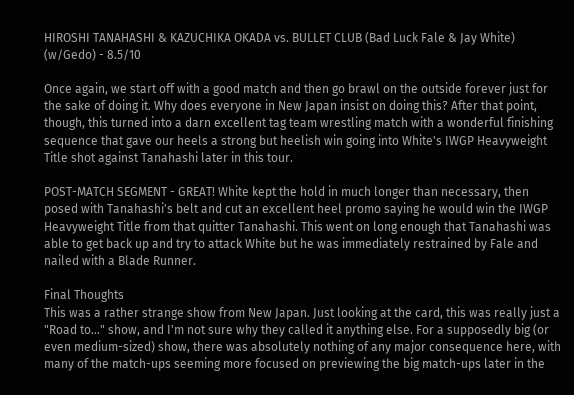HIROSHI TANAHASHI & KAZUCHIKA OKADA vs. BULLET CLUB (Bad Luck Fale & Jay White) (w/Gedo) - 8.5/10

Once again, we start off with a good match and then go brawl on the outside forever just for the sake of doing it. Why does everyone in New Japan insist on doing this? After that point, though, this turned into a darn excellent tag team wrestling match with a wonderful finishing sequence that gave our heels a strong but heelish win going into White's IWGP Heavyweight Title shot against Tanahashi later in this tour.

POST-MATCH SEGMENT - GREAT! White kept the hold in much longer than necessary, then posed with Tanahashi's belt and cut an excellent heel promo saying he would win the IWGP Heavyweight Title from that quitter Tanahashi. This went on long enough that Tanahashi was able to get back up and try to attack White but he was immediately restrained by Fale and nailed with a Blade Runner.

Final Thoughts
This was a rather strange show from New Japan. Just looking at the card, this was really just a "Road to..." show, and I'm not sure why they called it anything else. For a supposedly big (or even medium-sized) show, there was absolutely nothing of any major consequence here, with many of the match-ups seeming more focused on previewing the big match-ups later in the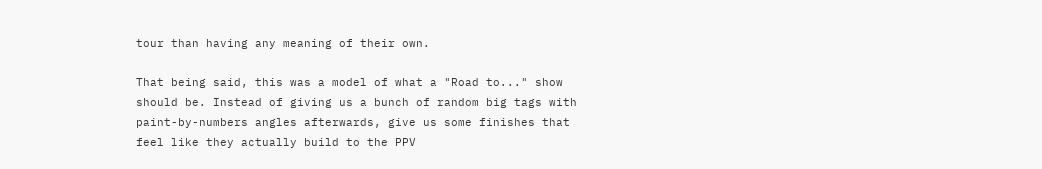tour than having any meaning of their own.

That being said, this was a model of what a "Road to..." show should be. Instead of giving us a bunch of random big tags with paint-by-numbers angles afterwards, give us some finishes that feel like they actually build to the PPV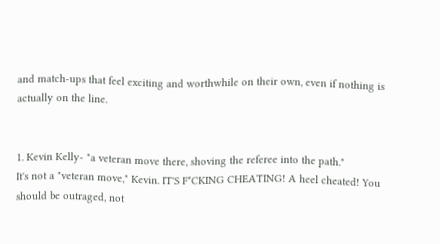and match-ups that feel exciting and worthwhile on their own, even if nothing is actually on the line.


1. Kevin Kelly- "a veteran move there, shoving the referee into the path."
It's not a "veteran move," Kevin. IT'S F*CKING CHEATING! A heel cheated! You should be outraged, not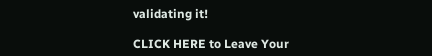validating it!

CLICK HERE to Leave Your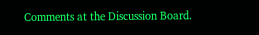Comments at the Discussion Board.